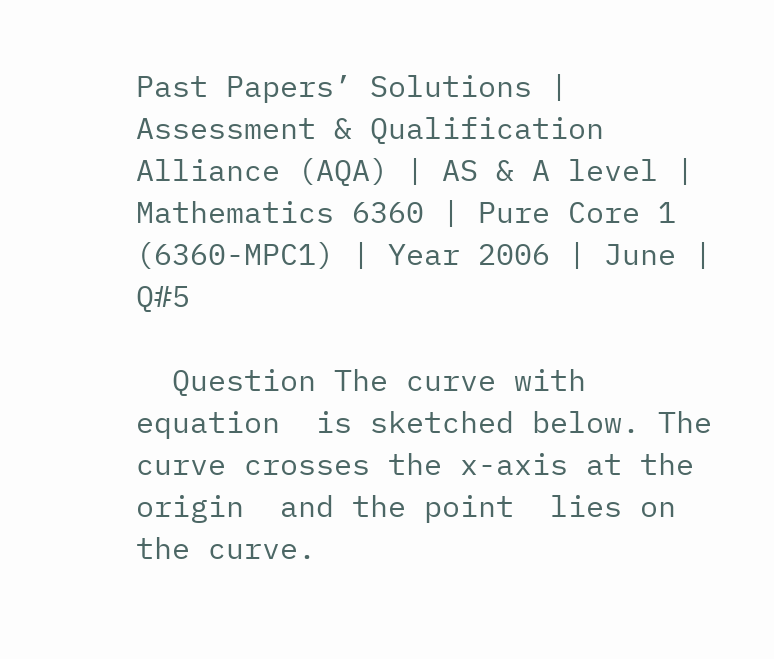Past Papers’ Solutions | Assessment & Qualification Alliance (AQA) | AS & A level | Mathematics 6360 | Pure Core 1 (6360-MPC1) | Year 2006 | June | Q#5

  Question The curve with equation  is sketched below. The curve crosses the x-axis at the origin  and the point  lies on the curve.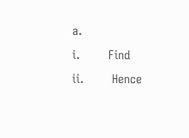a.                                i.       Find                          ii.       Hence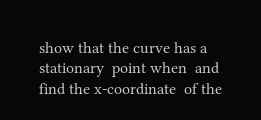show that the curve has a stationary  point when  and find the x-coordinate  of the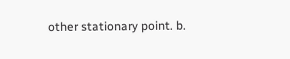other stationary point. b.